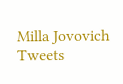Milla Jovovich Tweets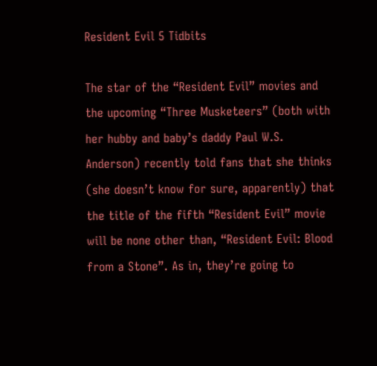Resident Evil 5 Tidbits

The star of the “Resident Evil” movies and the upcoming “Three Musketeers” (both with her hubby and baby’s daddy Paul W.S. Anderson) recently told fans that she thinks (she doesn’t know for sure, apparently) that the title of the fifth “Resident Evil” movie will be none other than, “Resident Evil: Blood from a Stone”. As in, they’re going to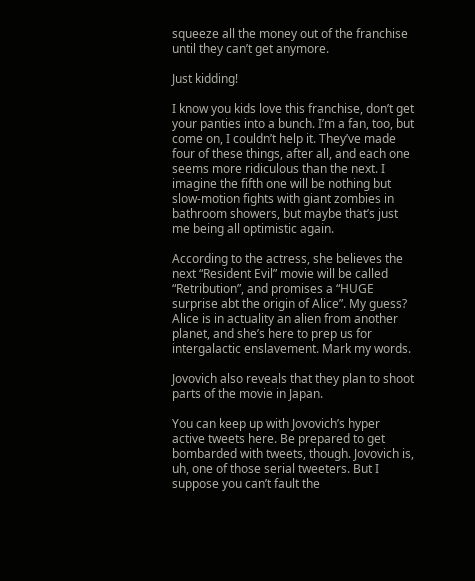squeeze all the money out of the franchise until they can’t get anymore.

Just kidding!

I know you kids love this franchise, don’t get your panties into a bunch. I’m a fan, too, but come on, I couldn’t help it. They’ve made four of these things, after all, and each one seems more ridiculous than the next. I imagine the fifth one will be nothing but slow-motion fights with giant zombies in bathroom showers, but maybe that’s just me being all optimistic again.

According to the actress, she believes the next “Resident Evil” movie will be called “Retribution”, and promises a “HUGE surprise abt the origin of Alice”. My guess? Alice is in actuality an alien from another planet, and she’s here to prep us for intergalactic enslavement. Mark my words.

Jovovich also reveals that they plan to shoot parts of the movie in Japan.

You can keep up with Jovovich’s hyper active tweets here. Be prepared to get bombarded with tweets, though. Jovovich is, uh, one of those serial tweeters. But I suppose you can’t fault the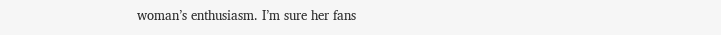woman’s enthusiasm. I’m sure her fans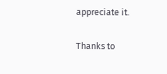appreciate it.

Thanks to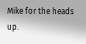Mike for the heads up.